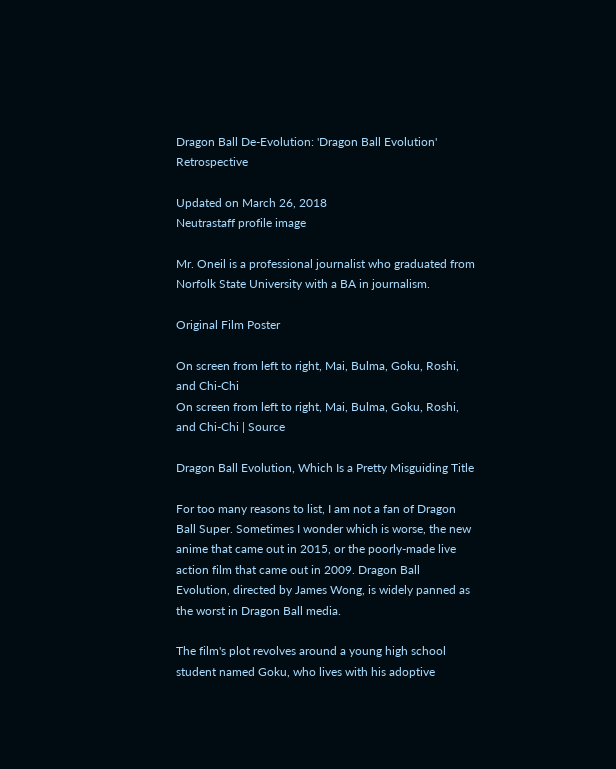Dragon Ball De-Evolution: 'Dragon Ball Evolution' Retrospective

Updated on March 26, 2018
Neutrastaff profile image

Mr. Oneil is a professional journalist who graduated from Norfolk State University with a BA in journalism.

Original Film Poster

On screen from left to right, Mai, Bulma, Goku, Roshi, and Chi-Chi
On screen from left to right, Mai, Bulma, Goku, Roshi, and Chi-Chi | Source

Dragon Ball Evolution, Which Is a Pretty Misguiding Title

For too many reasons to list, I am not a fan of Dragon Ball Super. Sometimes I wonder which is worse, the new anime that came out in 2015, or the poorly-made live action film that came out in 2009. Dragon Ball Evolution, directed by James Wong, is widely panned as the worst in Dragon Ball media.

The film's plot revolves around a young high school student named Goku, who lives with his adoptive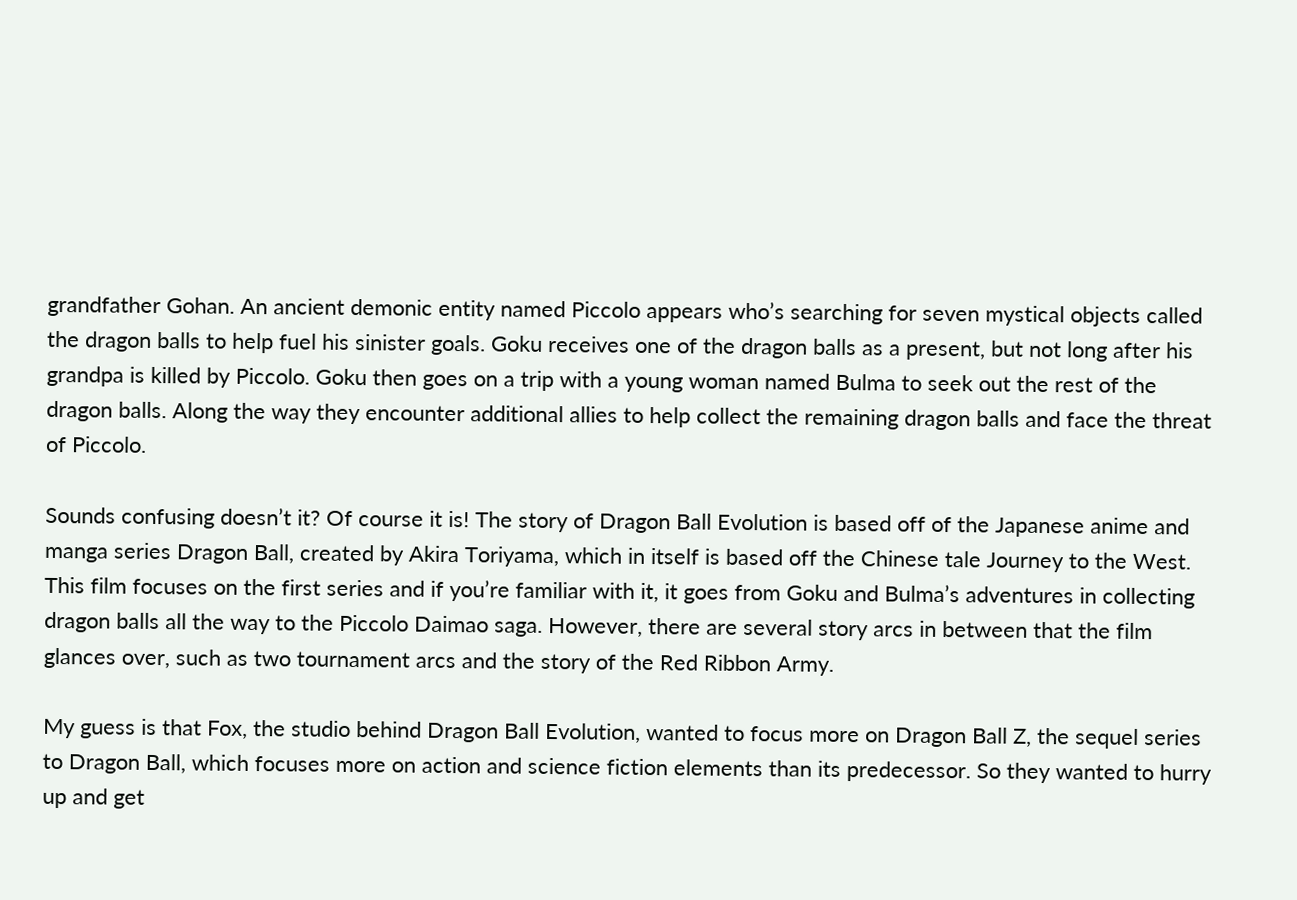grandfather Gohan. An ancient demonic entity named Piccolo appears who’s searching for seven mystical objects called the dragon balls to help fuel his sinister goals. Goku receives one of the dragon balls as a present, but not long after his grandpa is killed by Piccolo. Goku then goes on a trip with a young woman named Bulma to seek out the rest of the dragon balls. Along the way they encounter additional allies to help collect the remaining dragon balls and face the threat of Piccolo.

Sounds confusing doesn’t it? Of course it is! The story of Dragon Ball Evolution is based off of the Japanese anime and manga series Dragon Ball, created by Akira Toriyama, which in itself is based off the Chinese tale Journey to the West. This film focuses on the first series and if you’re familiar with it, it goes from Goku and Bulma’s adventures in collecting dragon balls all the way to the Piccolo Daimao saga. However, there are several story arcs in between that the film glances over, such as two tournament arcs and the story of the Red Ribbon Army.

My guess is that Fox, the studio behind Dragon Ball Evolution, wanted to focus more on Dragon Ball Z, the sequel series to Dragon Ball, which focuses more on action and science fiction elements than its predecessor. So they wanted to hurry up and get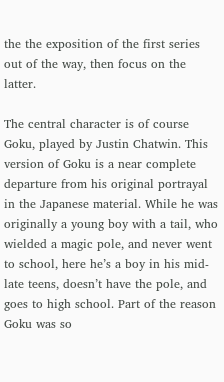the the exposition of the first series out of the way, then focus on the latter.

The central character is of course Goku, played by Justin Chatwin. This version of Goku is a near complete departure from his original portrayal in the Japanese material. While he was originally a young boy with a tail, who wielded a magic pole, and never went to school, here he’s a boy in his mid-late teens, doesn’t have the pole, and goes to high school. Part of the reason Goku was so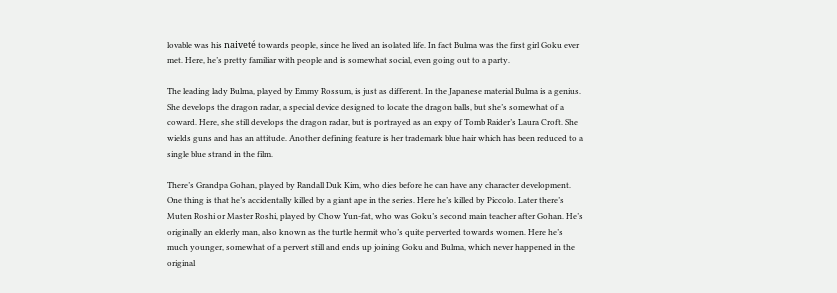lovable was his naiveté towards people, since he lived an isolated life. In fact Bulma was the first girl Goku ever met. Here, he’s pretty familiar with people and is somewhat social, even going out to a party.

The leading lady Bulma, played by Emmy Rossum, is just as different. In the Japanese material Bulma is a genius. She develops the dragon radar, a special device designed to locate the dragon balls, but she’s somewhat of a coward. Here, she still develops the dragon radar, but is portrayed as an expy of Tomb Raider’s Laura Croft. She wields guns and has an attitude. Another defining feature is her trademark blue hair which has been reduced to a single blue strand in the film.

There’s Grandpa Gohan, played by Randall Duk Kim, who dies before he can have any character development. One thing is that he’s accidentally killed by a giant ape in the series. Here he’s killed by Piccolo. Later there’s Muten Roshi or Master Roshi, played by Chow Yun-fat, who was Goku’s second main teacher after Gohan. He’s originally an elderly man, also known as the turtle hermit who’s quite perverted towards women. Here he’s much younger, somewhat of a pervert still and ends up joining Goku and Bulma, which never happened in the original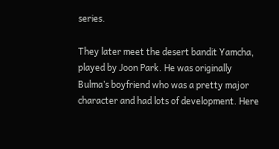series.

They later meet the desert bandit Yamcha, played by Joon Park. He was originally Bulma’s boyfriend who was a pretty major character and had lots of development. Here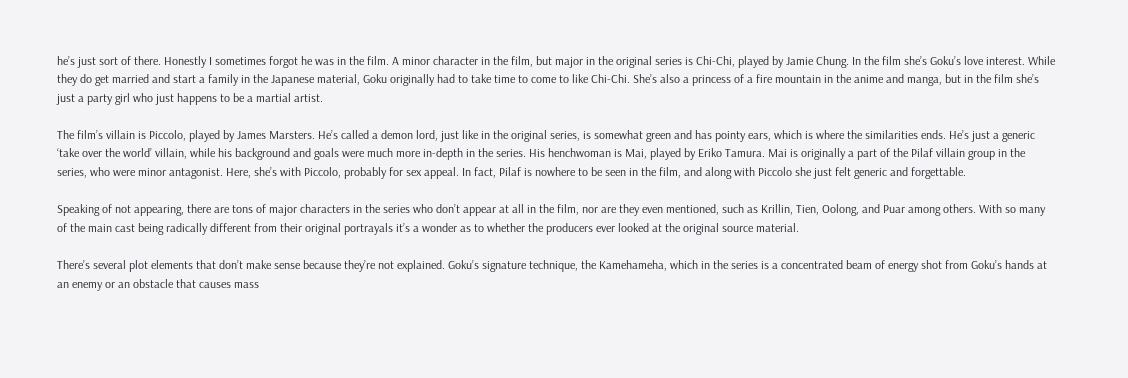he’s just sort of there. Honestly I sometimes forgot he was in the film. A minor character in the film, but major in the original series is Chi-Chi, played by Jamie Chung. In the film she’s Goku’s love interest. While they do get married and start a family in the Japanese material, Goku originally had to take time to come to like Chi-Chi. She’s also a princess of a fire mountain in the anime and manga, but in the film she’s just a party girl who just happens to be a martial artist.

The film’s villain is Piccolo, played by James Marsters. He’s called a demon lord, just like in the original series, is somewhat green and has pointy ears, which is where the similarities ends. He’s just a generic ‘take over the world’ villain, while his background and goals were much more in-depth in the series. His henchwoman is Mai, played by Eriko Tamura. Mai is originally a part of the Pilaf villain group in the series, who were minor antagonist. Here, she’s with Piccolo, probably for sex appeal. In fact, Pilaf is nowhere to be seen in the film, and along with Piccolo she just felt generic and forgettable.

Speaking of not appearing, there are tons of major characters in the series who don’t appear at all in the film, nor are they even mentioned, such as Krillin, Tien, Oolong, and Puar among others. With so many of the main cast being radically different from their original portrayals it’s a wonder as to whether the producers ever looked at the original source material.

There’s several plot elements that don’t make sense because they’re not explained. Goku’s signature technique, the Kamehameha, which in the series is a concentrated beam of energy shot from Goku’s hands at an enemy or an obstacle that causes mass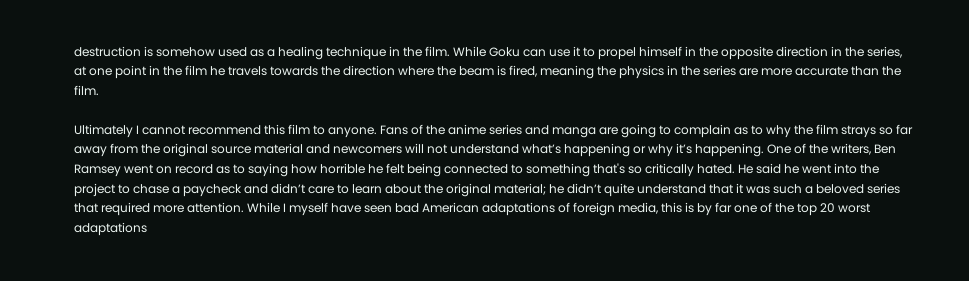destruction is somehow used as a healing technique in the film. While Goku can use it to propel himself in the opposite direction in the series, at one point in the film he travels towards the direction where the beam is fired, meaning the physics in the series are more accurate than the film.

Ultimately I cannot recommend this film to anyone. Fans of the anime series and manga are going to complain as to why the film strays so far away from the original source material and newcomers will not understand what’s happening or why it’s happening. One of the writers, Ben Ramsey went on record as to saying how horrible he felt being connected to something that's so critically hated. He said he went into the project to chase a paycheck and didn’t care to learn about the original material; he didn’t quite understand that it was such a beloved series that required more attention. While I myself have seen bad American adaptations of foreign media, this is by far one of the top 20 worst adaptations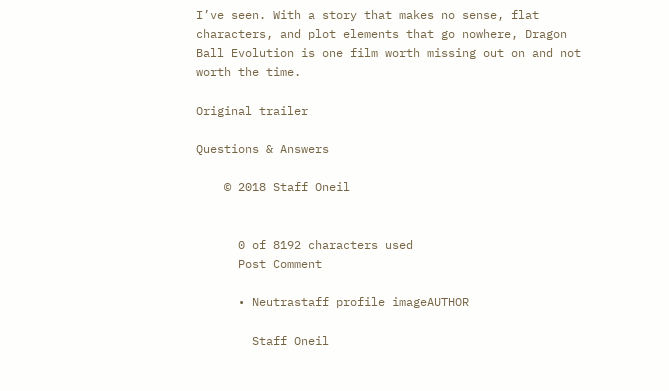I’ve seen. With a story that makes no sense, flat characters, and plot elements that go nowhere, Dragon Ball Evolution is one film worth missing out on and not worth the time.

Original trailer

Questions & Answers

    © 2018 Staff Oneil


      0 of 8192 characters used
      Post Comment

      • Neutrastaff profile imageAUTHOR

        Staff Oneil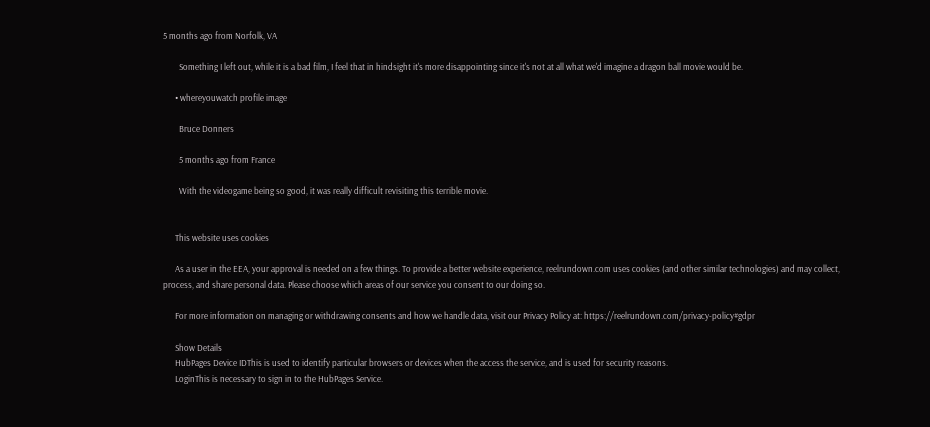5 months ago from Norfolk, VA

        Something I left out, while it is a bad film, I feel that in hindsight it's more disappointing since it's not at all what we'd imagine a dragon ball movie would be.

      • whereyouwatch profile image

        Bruce Donners

        5 months ago from France

        With the videogame being so good, it was really difficult revisiting this terrible movie.


      This website uses cookies

      As a user in the EEA, your approval is needed on a few things. To provide a better website experience, reelrundown.com uses cookies (and other similar technologies) and may collect, process, and share personal data. Please choose which areas of our service you consent to our doing so.

      For more information on managing or withdrawing consents and how we handle data, visit our Privacy Policy at: https://reelrundown.com/privacy-policy#gdpr

      Show Details
      HubPages Device IDThis is used to identify particular browsers or devices when the access the service, and is used for security reasons.
      LoginThis is necessary to sign in to the HubPages Service.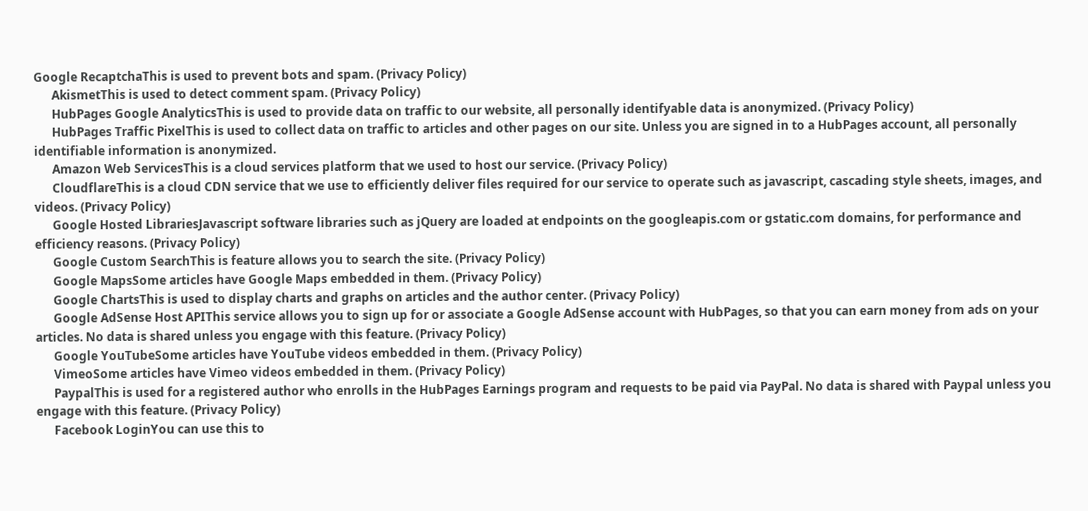Google RecaptchaThis is used to prevent bots and spam. (Privacy Policy)
      AkismetThis is used to detect comment spam. (Privacy Policy)
      HubPages Google AnalyticsThis is used to provide data on traffic to our website, all personally identifyable data is anonymized. (Privacy Policy)
      HubPages Traffic PixelThis is used to collect data on traffic to articles and other pages on our site. Unless you are signed in to a HubPages account, all personally identifiable information is anonymized.
      Amazon Web ServicesThis is a cloud services platform that we used to host our service. (Privacy Policy)
      CloudflareThis is a cloud CDN service that we use to efficiently deliver files required for our service to operate such as javascript, cascading style sheets, images, and videos. (Privacy Policy)
      Google Hosted LibrariesJavascript software libraries such as jQuery are loaded at endpoints on the googleapis.com or gstatic.com domains, for performance and efficiency reasons. (Privacy Policy)
      Google Custom SearchThis is feature allows you to search the site. (Privacy Policy)
      Google MapsSome articles have Google Maps embedded in them. (Privacy Policy)
      Google ChartsThis is used to display charts and graphs on articles and the author center. (Privacy Policy)
      Google AdSense Host APIThis service allows you to sign up for or associate a Google AdSense account with HubPages, so that you can earn money from ads on your articles. No data is shared unless you engage with this feature. (Privacy Policy)
      Google YouTubeSome articles have YouTube videos embedded in them. (Privacy Policy)
      VimeoSome articles have Vimeo videos embedded in them. (Privacy Policy)
      PaypalThis is used for a registered author who enrolls in the HubPages Earnings program and requests to be paid via PayPal. No data is shared with Paypal unless you engage with this feature. (Privacy Policy)
      Facebook LoginYou can use this to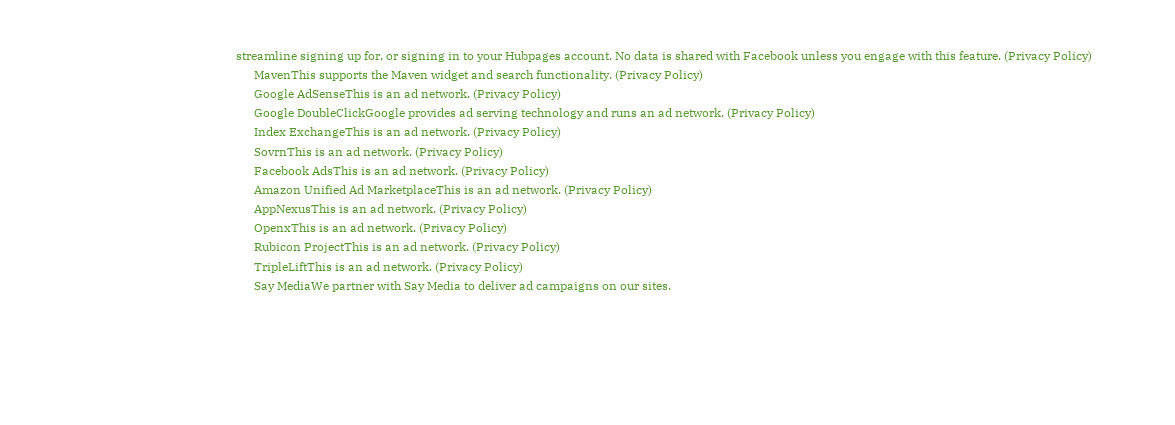streamline signing up for, or signing in to your Hubpages account. No data is shared with Facebook unless you engage with this feature. (Privacy Policy)
      MavenThis supports the Maven widget and search functionality. (Privacy Policy)
      Google AdSenseThis is an ad network. (Privacy Policy)
      Google DoubleClickGoogle provides ad serving technology and runs an ad network. (Privacy Policy)
      Index ExchangeThis is an ad network. (Privacy Policy)
      SovrnThis is an ad network. (Privacy Policy)
      Facebook AdsThis is an ad network. (Privacy Policy)
      Amazon Unified Ad MarketplaceThis is an ad network. (Privacy Policy)
      AppNexusThis is an ad network. (Privacy Policy)
      OpenxThis is an ad network. (Privacy Policy)
      Rubicon ProjectThis is an ad network. (Privacy Policy)
      TripleLiftThis is an ad network. (Privacy Policy)
      Say MediaWe partner with Say Media to deliver ad campaigns on our sites.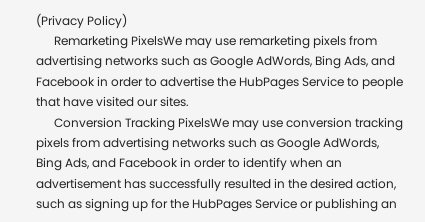(Privacy Policy)
      Remarketing PixelsWe may use remarketing pixels from advertising networks such as Google AdWords, Bing Ads, and Facebook in order to advertise the HubPages Service to people that have visited our sites.
      Conversion Tracking PixelsWe may use conversion tracking pixels from advertising networks such as Google AdWords, Bing Ads, and Facebook in order to identify when an advertisement has successfully resulted in the desired action, such as signing up for the HubPages Service or publishing an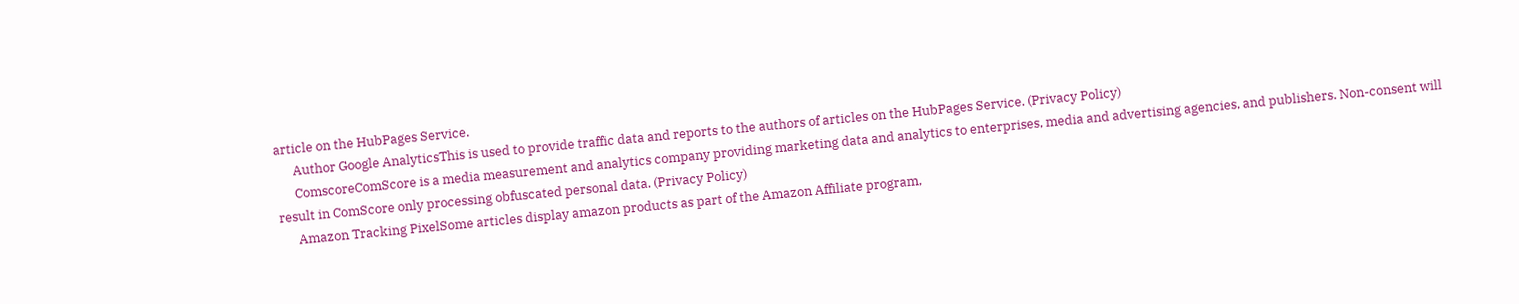article on the HubPages Service.
      Author Google AnalyticsThis is used to provide traffic data and reports to the authors of articles on the HubPages Service. (Privacy Policy)
      ComscoreComScore is a media measurement and analytics company providing marketing data and analytics to enterprises, media and advertising agencies, and publishers. Non-consent will result in ComScore only processing obfuscated personal data. (Privacy Policy)
      Amazon Tracking PixelSome articles display amazon products as part of the Amazon Affiliate program,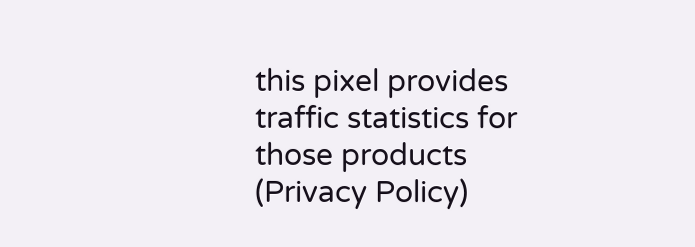this pixel provides traffic statistics for those products (Privacy Policy)